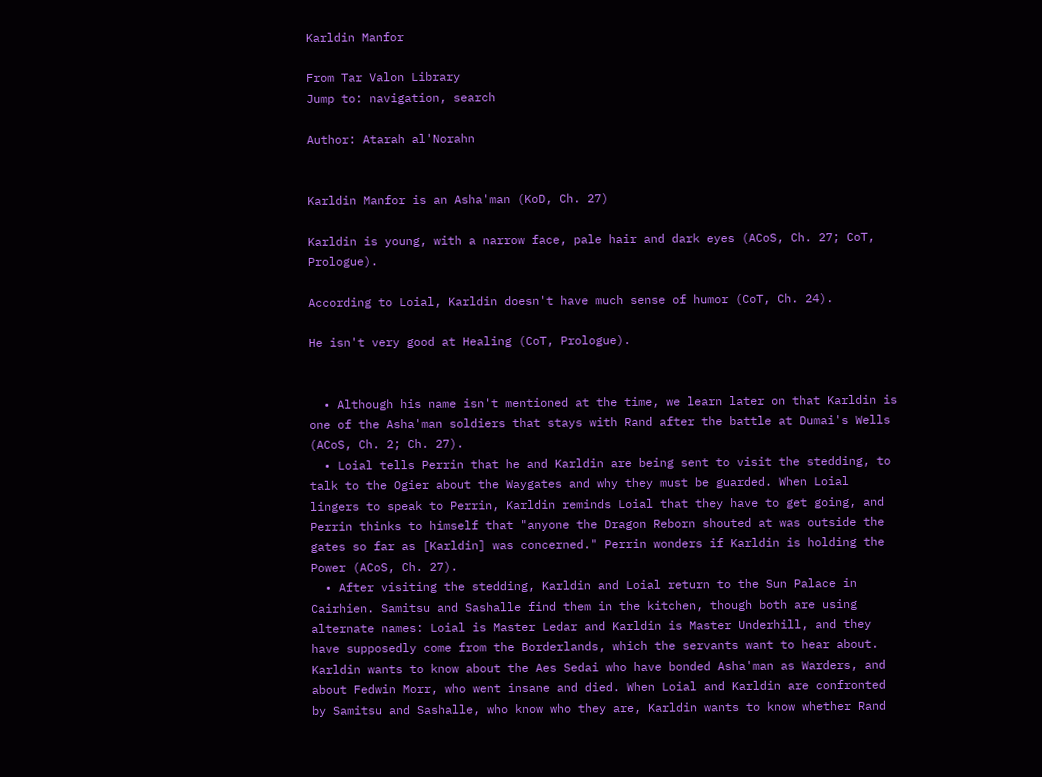Karldin Manfor

From Tar Valon Library
Jump to: navigation, search

Author: Atarah al'Norahn


Karldin Manfor is an Asha'man (KoD, Ch. 27)

Karldin is young, with a narrow face, pale hair and dark eyes (ACoS, Ch. 27; CoT, Prologue).

According to Loial, Karldin doesn't have much sense of humor (CoT, Ch. 24).

He isn't very good at Healing (CoT, Prologue).


  • Although his name isn't mentioned at the time, we learn later on that Karldin is one of the Asha'man soldiers that stays with Rand after the battle at Dumai's Wells (ACoS, Ch. 2; Ch. 27).
  • Loial tells Perrin that he and Karldin are being sent to visit the stedding, to talk to the Ogier about the Waygates and why they must be guarded. When Loial lingers to speak to Perrin, Karldin reminds Loial that they have to get going, and Perrin thinks to himself that "anyone the Dragon Reborn shouted at was outside the gates so far as [Karldin] was concerned." Perrin wonders if Karldin is holding the Power (ACoS, Ch. 27).
  • After visiting the stedding, Karldin and Loial return to the Sun Palace in Cairhien. Samitsu and Sashalle find them in the kitchen, though both are using alternate names: Loial is Master Ledar and Karldin is Master Underhill, and they have supposedly come from the Borderlands, which the servants want to hear about. Karldin wants to know about the Aes Sedai who have bonded Asha'man as Warders, and about Fedwin Morr, who went insane and died. When Loial and Karldin are confronted by Samitsu and Sashalle, who know who they are, Karldin wants to know whether Rand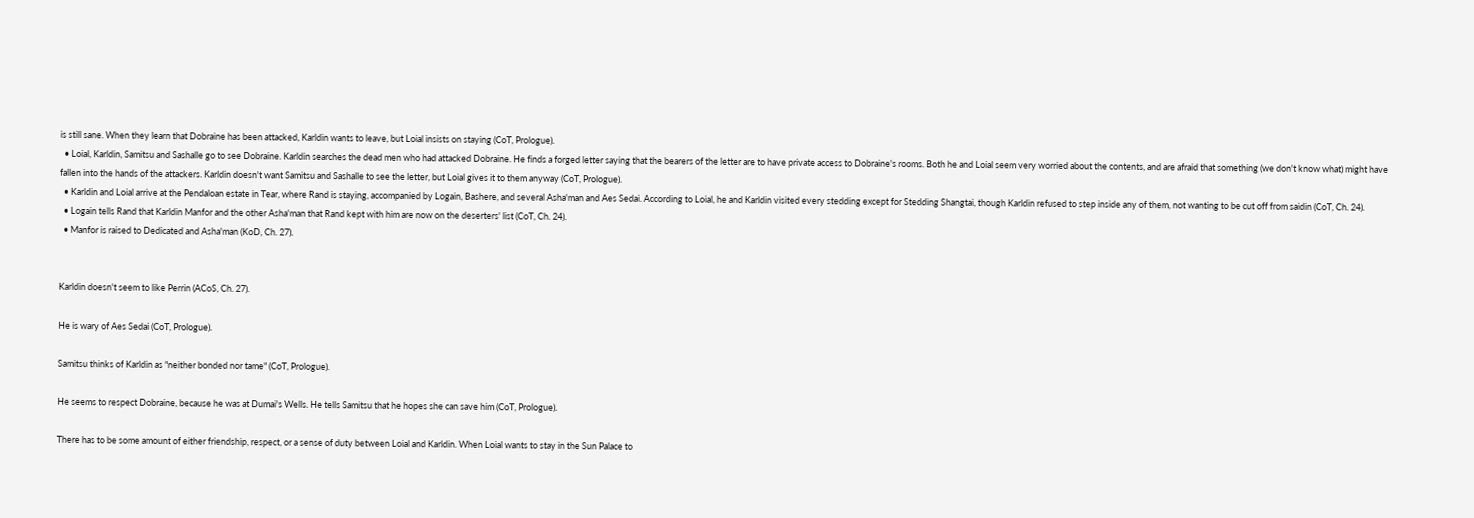is still sane. When they learn that Dobraine has been attacked, Karldin wants to leave, but Loial insists on staying (CoT, Prologue).
  • Loial, Karldin, Samitsu and Sashalle go to see Dobraine. Karldin searches the dead men who had attacked Dobraine. He finds a forged letter saying that the bearers of the letter are to have private access to Dobraine's rooms. Both he and Loial seem very worried about the contents, and are afraid that something (we don't know what) might have fallen into the hands of the attackers. Karldin doesn't want Samitsu and Sashalle to see the letter, but Loial gives it to them anyway (CoT, Prologue).
  • Karldin and Loial arrive at the Pendaloan estate in Tear, where Rand is staying, accompanied by Logain, Bashere, and several Asha'man and Aes Sedai. According to Loial, he and Karldin visited every stedding except for Stedding Shangtai, though Karldin refused to step inside any of them, not wanting to be cut off from saidin (CoT, Ch. 24).
  • Logain tells Rand that Karldin Manfor and the other Asha'man that Rand kept with him are now on the deserters' list (CoT, Ch. 24).
  • Manfor is raised to Dedicated and Asha'man (KoD, Ch. 27).


Karldin doesn't seem to like Perrin (ACoS, Ch. 27).

He is wary of Aes Sedai (CoT, Prologue).

Samitsu thinks of Karldin as "neither bonded nor tame" (CoT, Prologue).

He seems to respect Dobraine, because he was at Dumai's Wells. He tells Samitsu that he hopes she can save him (CoT, Prologue).

There has to be some amount of either friendship, respect, or a sense of duty between Loial and Karldin. When Loial wants to stay in the Sun Palace to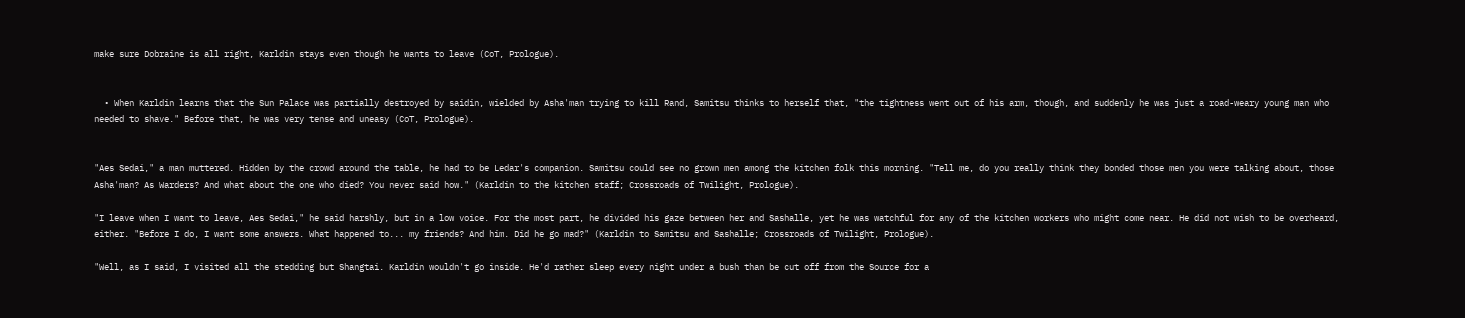make sure Dobraine is all right, Karldin stays even though he wants to leave (CoT, Prologue).


  • When Karldin learns that the Sun Palace was partially destroyed by saidin, wielded by Asha'man trying to kill Rand, Samitsu thinks to herself that, "the tightness went out of his arm, though, and suddenly he was just a road-weary young man who needed to shave." Before that, he was very tense and uneasy (CoT, Prologue).


"Aes Sedai," a man muttered. Hidden by the crowd around the table, he had to be Ledar's companion. Samitsu could see no grown men among the kitchen folk this morning. "Tell me, do you really think they bonded those men you were talking about, those Asha'man? As Warders? And what about the one who died? You never said how." (Karldin to the kitchen staff; Crossroads of Twilight, Prologue).

"I leave when I want to leave, Aes Sedai," he said harshly, but in a low voice. For the most part, he divided his gaze between her and Sashalle, yet he was watchful for any of the kitchen workers who might come near. He did not wish to be overheard, either. "Before I do, I want some answers. What happened to... my friends? And him. Did he go mad?" (Karldin to Samitsu and Sashalle; Crossroads of Twilight, Prologue).

"Well, as I said, I visited all the stedding but Shangtai. Karldin wouldn't go inside. He'd rather sleep every night under a bush than be cut off from the Source for a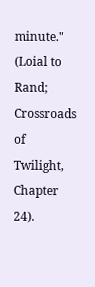minute." (Loial to Rand; Crossroads of Twilight, Chapter 24).